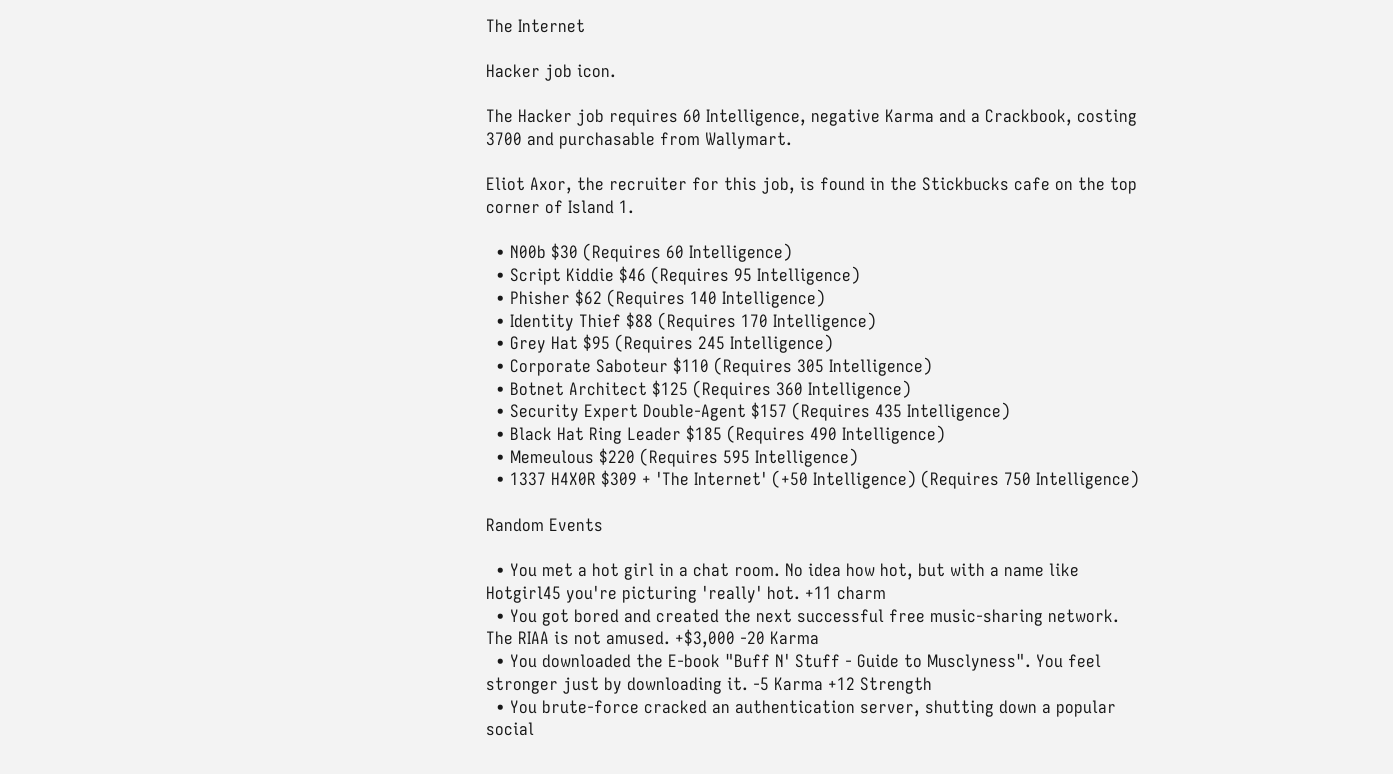The Internet

Hacker job icon.

The Hacker job requires 60 Intelligence, negative Karma and a Crackbook, costing 3700 and purchasable from Wallymart.

Eliot Axor, the recruiter for this job, is found in the Stickbucks cafe on the top corner of Island 1.

  • N00b $30 (Requires 60 Intelligence)
  • Script Kiddie $46 (Requires 95 Intelligence)
  • Phisher $62 (Requires 140 Intelligence)
  • Identity Thief $88 (Requires 170 Intelligence)
  • Grey Hat $95 (Requires 245 Intelligence)
  • Corporate Saboteur $110 (Requires 305 Intelligence)
  • Botnet Architect $125 (Requires 360 Intelligence)
  • Security Expert Double-Agent $157 (Requires 435 Intelligence)
  • Black Hat Ring Leader $185 (Requires 490 Intelligence)
  • Memeulous $220 (Requires 595 Intelligence)
  • 1337 H4X0R $309 + 'The Internet' (+50 Intelligence) (Requires 750 Intelligence)

Random Events

  • You met a hot girl in a chat room. No idea how hot, but with a name like Hotgirl45 you're picturing 'really' hot. +11 charm
  • You got bored and created the next successful free music-sharing network. The RIAA is not amused. +$3,000 -20 Karma
  • You downloaded the E-book "Buff N' Stuff - Guide to Musclyness". You feel stronger just by downloading it. -5 Karma +12 Strength
  • You brute-force cracked an authentication server, shutting down a popular social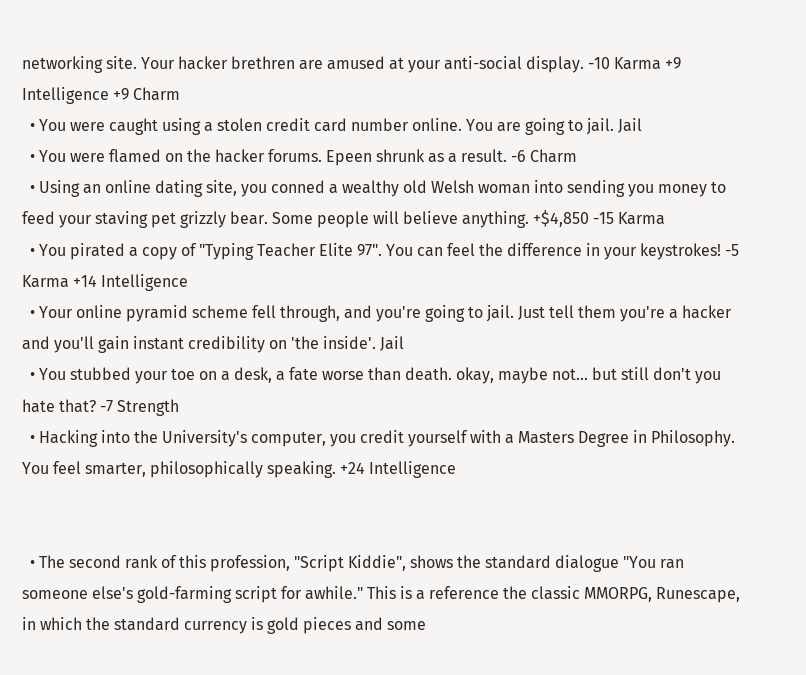networking site. Your hacker brethren are amused at your anti-social display. -10 Karma +9 Intelligence +9 Charm
  • You were caught using a stolen credit card number online. You are going to jail. Jail
  • You were flamed on the hacker forums. Epeen shrunk as a result. -6 Charm
  • Using an online dating site, you conned a wealthy old Welsh woman into sending you money to feed your staving pet grizzly bear. Some people will believe anything. +$4,850 -15 Karma
  • You pirated a copy of "Typing Teacher Elite 97". You can feel the difference in your keystrokes! -5 Karma +14 Intelligence
  • Your online pyramid scheme fell through, and you're going to jail. Just tell them you're a hacker and you'll gain instant credibility on 'the inside'. Jail
  • You stubbed your toe on a desk, a fate worse than death. okay, maybe not... but still don't you hate that? -7 Strength
  • Hacking into the University's computer, you credit yourself with a Masters Degree in Philosophy. You feel smarter, philosophically speaking. +24 Intelligence


  • The second rank of this profession, "Script Kiddie", shows the standard dialogue "You ran someone else's gold-farming script for awhile." This is a reference the classic MMORPG, Runescape, in which the standard currency is gold pieces and some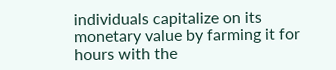individuals capitalize on its monetary value by farming it for hours with the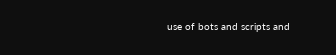use of bots and scripts and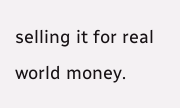selling it for real world money.